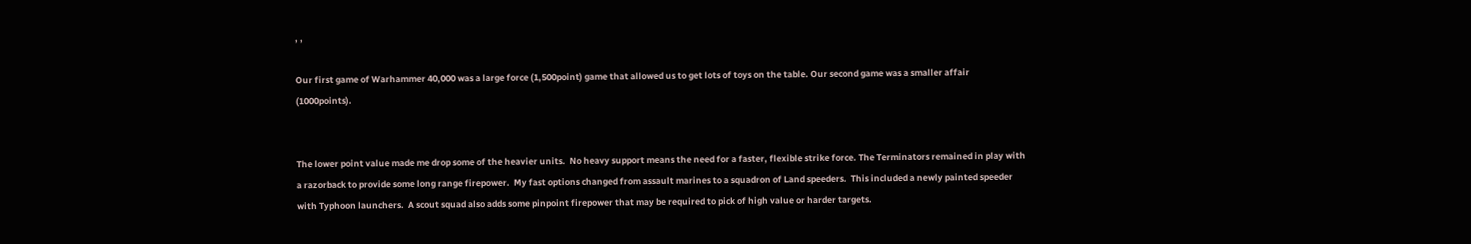, ,

Our first game of Warhammer 40,000 was a large force (1,500point) game that allowed us to get lots of toys on the table. Our second game was a smaller affair (1000points).


The lower point value made me drop some of the heavier units.  No heavy support means the need for a faster, flexible strike force. The Terminators remained in play with a razorback to provide some long range firepower.  My fast options changed from assault marines to a squadron of Land speeders.  This included a newly painted speeder with Typhoon launchers.  A scout squad also adds some pinpoint firepower that may be required to pick of high value or harder targets.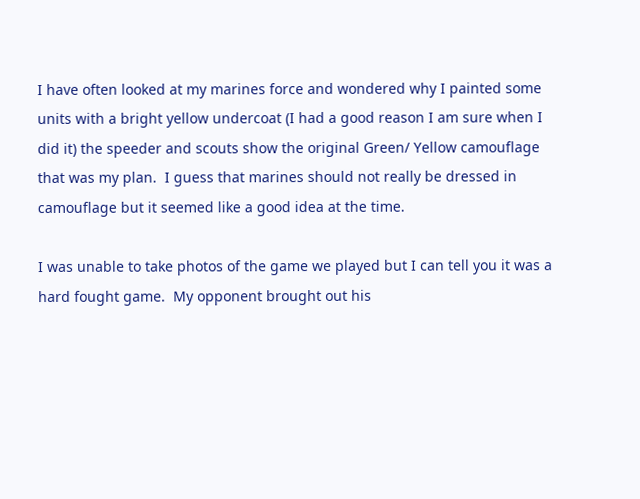I have often looked at my marines force and wondered why I painted some units with a bright yellow undercoat (I had a good reason I am sure when I did it) the speeder and scouts show the original Green/ Yellow camouflage that was my plan.  I guess that marines should not really be dressed in camouflage but it seemed like a good idea at the time.

I was unable to take photos of the game we played but I can tell you it was a hard fought game.  My opponent brought out his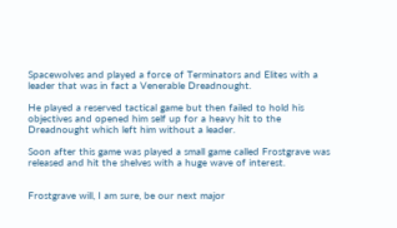Spacewolves and played a force of Terminators and Elites with a leader that was in fact a Venerable Dreadnought.

He played a reserved tactical game but then failed to hold his objectives and opened him self up for a heavy hit to the Dreadnought which left him without a leader.

Soon after this game was played a small game called Frostgrave was released and hit the shelves with a huge wave of interest.


Frostgrave will, I am sure, be our next major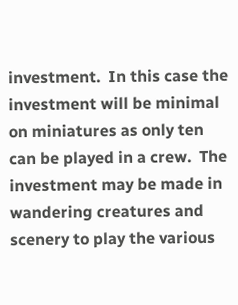investment.  In this case the investment will be minimal on miniatures as only ten can be played in a crew.  The investment may be made in wandering creatures and scenery to play the various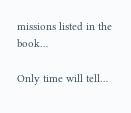missions listed in the book…

Only time will tell…